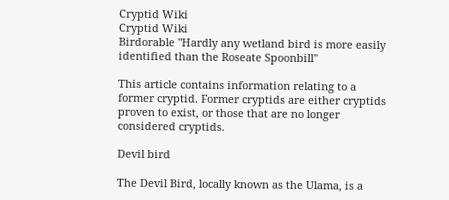Cryptid Wiki
Cryptid Wiki
Birdorable "Hardly any wetland bird is more easily identified than the Roseate Spoonbill"

This article contains information relating to a former cryptid. Former cryptids are either cryptids proven to exist, or those that are no longer considered cryptids.

Devil bird

The Devil Bird, locally known as the Ulama, is a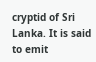cryptid of Sri Lanka. It is said to emit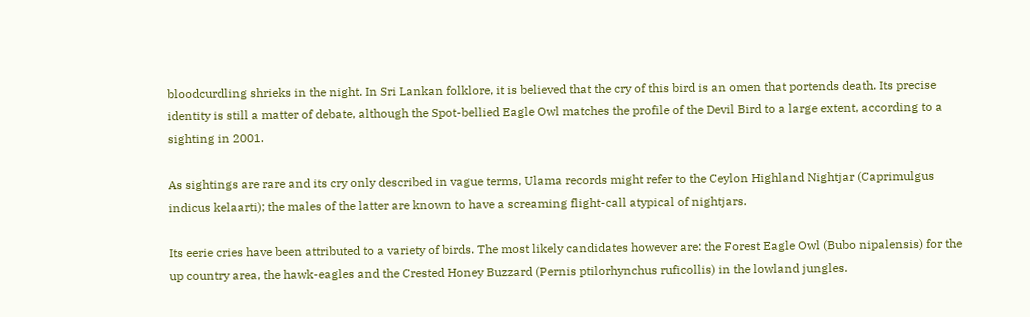bloodcurdling shrieks in the night. In Sri Lankan folklore, it is believed that the cry of this bird is an omen that portends death. Its precise identity is still a matter of debate, although the Spot-bellied Eagle Owl matches the profile of the Devil Bird to a large extent, according to a sighting in 2001.

As sightings are rare and its cry only described in vague terms, Ulama records might refer to the Ceylon Highland Nightjar (Caprimulgus indicus kelaarti); the males of the latter are known to have a screaming flight-call atypical of nightjars.

Its eerie cries have been attributed to a variety of birds. The most likely candidates however are: the Forest Eagle Owl (Bubo nipalensis) for the up country area, the hawk-eagles and the Crested Honey Buzzard (Pernis ptilorhynchus ruficollis) in the lowland jungles.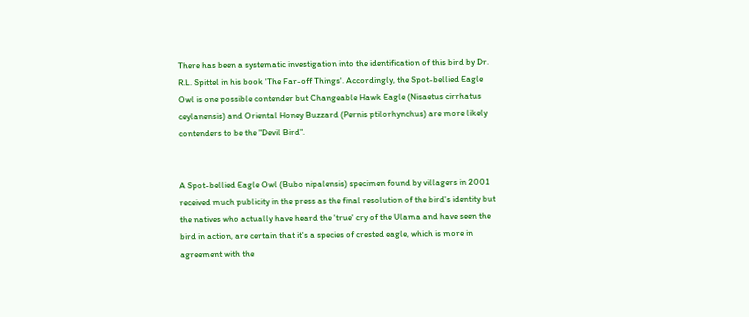There has been a systematic investigation into the identification of this bird by Dr. R.L. Spittel in his book 'The Far-off Things'. Accordingly, the Spot-bellied Eagle Owl is one possible contender but Changeable Hawk Eagle (Nisaetus cirrhatus ceylanensis) and Oriental Honey Buzzard (Pernis ptilorhynchus) are more likely contenders to be the "Devil Bird".


A Spot-bellied Eagle Owl (Bubo nipalensis) specimen found by villagers in 2001 received much publicity in the press as the final resolution of the bird's identity but the natives who actually have heard the 'true' cry of the Ulama and have seen the bird in action, are certain that it's a species of crested eagle, which is more in agreement with the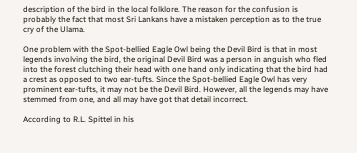description of the bird in the local folklore. The reason for the confusion is probably the fact that most Sri Lankans have a mistaken perception as to the true cry of the Ulama.

One problem with the Spot-bellied Eagle Owl being the Devil Bird is that in most legends involving the bird, the original Devil Bird was a person in anguish who fled into the forest clutching their head with one hand only indicating that the bird had a crest as opposed to two ear-tufts. Since the Spot-bellied Eagle Owl has very prominent ear-tufts, it may not be the Devil Bird. However, all the legends may have stemmed from one, and all may have got that detail incorrect.

According to R.L. Spittel in his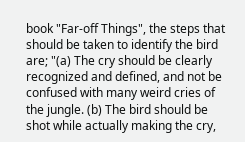book "Far-off Things", the steps that should be taken to identify the bird are; "(a) The cry should be clearly recognized and defined, and not be confused with many weird cries of the jungle. (b) The bird should be shot while actually making the cry,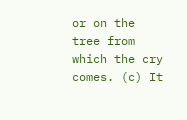or on the tree from which the cry comes. (c) It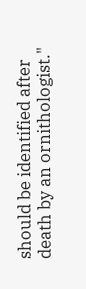should be identified after death by an ornithologist."